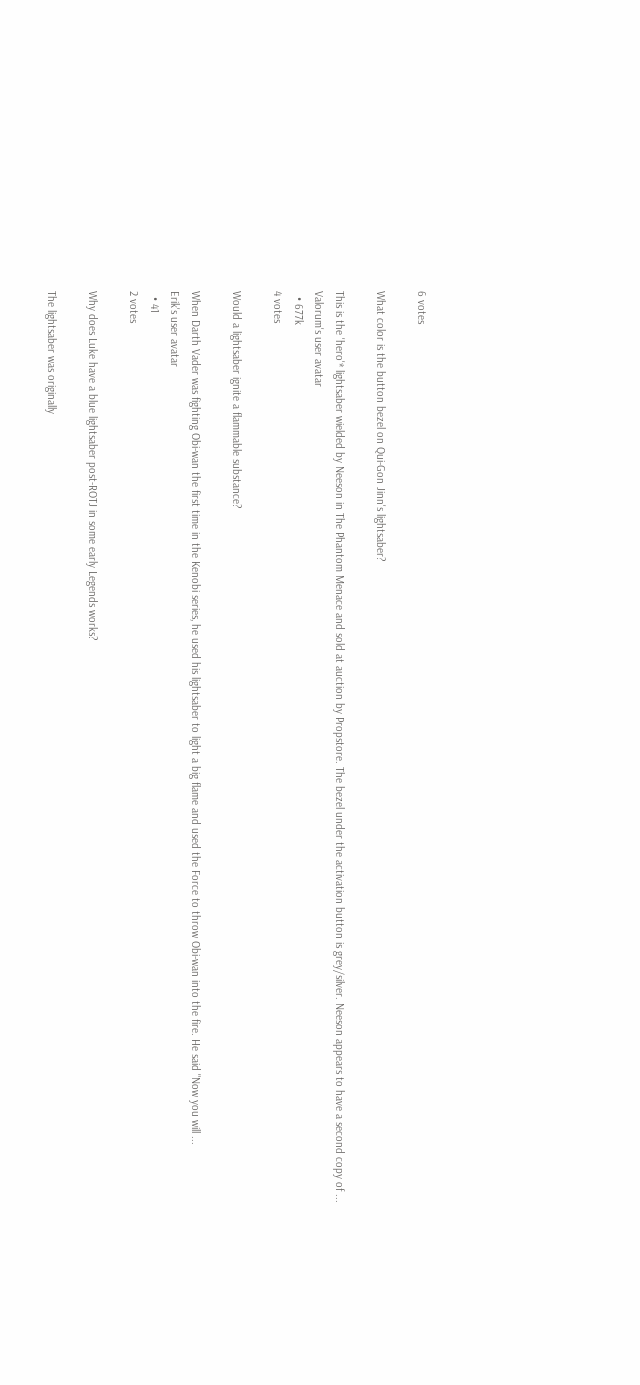6 votes

What color is the button bezel on Qui-Gon Jinn's lightsaber?

This is the 'hero'* lightsaber wielded by Neeson in The Phantom Menace and sold at auction by Propstore. The bezel under the activation button is grey/silver. Neeson appears to have a second copy of ...
Valorum's user avatar
  • 677k
4 votes

Would a lightsaber ignite a flammable substance?

When Darth Vader was fighting Obi-wan the first time in the Kenobi series, he used his lightsaber to light a big flame and used the Force to throw Obi-wan into the fire. He said "Now you will ...
Erik's user avatar
  • 41
2 votes

Why does Luke have a blue lightsaber post-ROTJ in some early Legends works?

The lightsaber was originally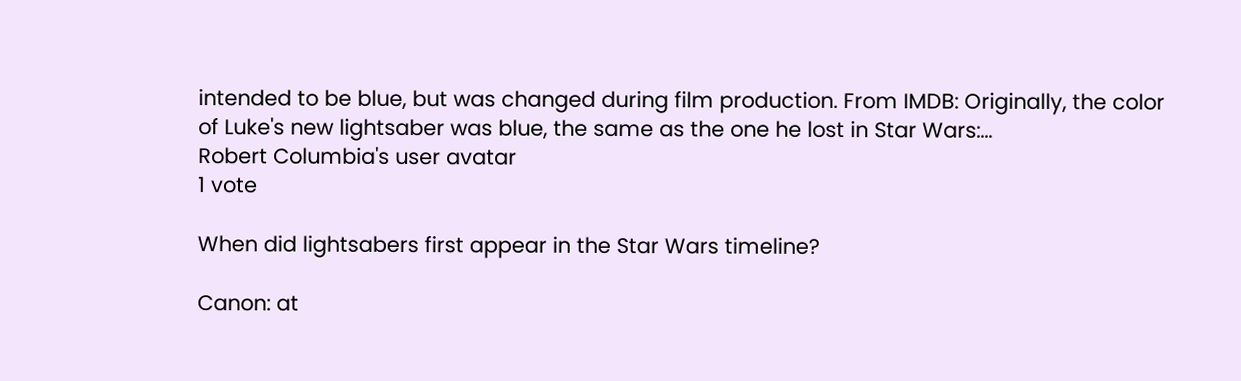intended to be blue, but was changed during film production. From IMDB: Originally, the color of Luke's new lightsaber was blue, the same as the one he lost in Star Wars:...
Robert Columbia's user avatar
1 vote

When did lightsabers first appear in the Star Wars timeline?

Canon: at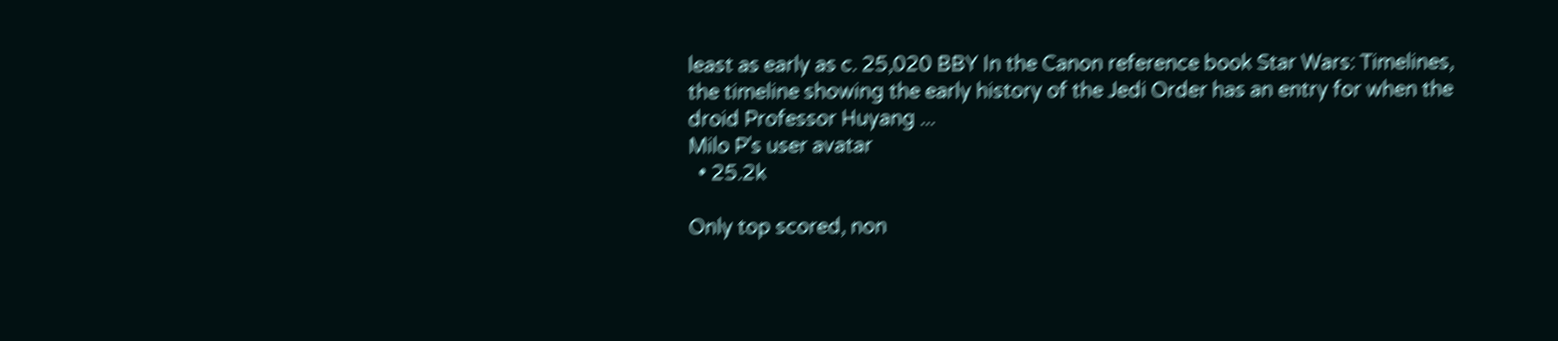least as early as c. 25,020 BBY In the Canon reference book Star Wars: Timelines, the timeline showing the early history of the Jedi Order has an entry for when the droid Professor Huyang ...
Milo P's user avatar
  • 25.2k

Only top scored, non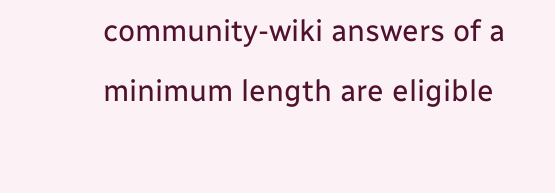community-wiki answers of a minimum length are eligible